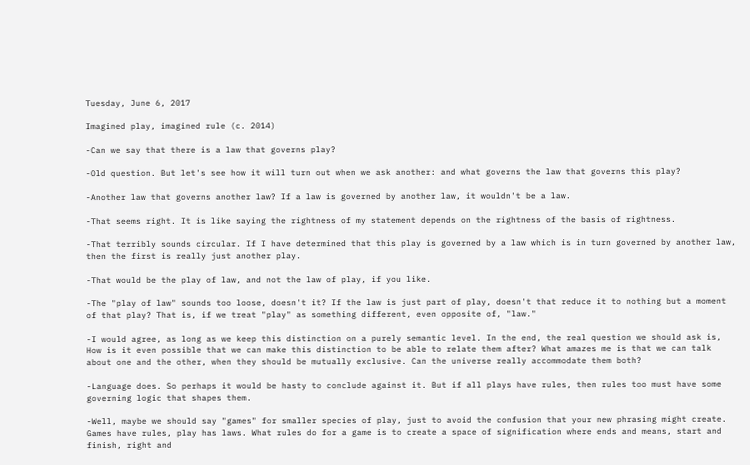Tuesday, June 6, 2017

Imagined play, imagined rule (c. 2014)

-Can we say that there is a law that governs play?

-Old question. But let's see how it will turn out when we ask another: and what governs the law that governs this play?

-Another law that governs another law? If a law is governed by another law, it wouldn't be a law.

-That seems right. It is like saying the rightness of my statement depends on the rightness of the basis of rightness.

-That terribly sounds circular. If I have determined that this play is governed by a law which is in turn governed by another law, then the first is really just another play.

-That would be the play of law, and not the law of play, if you like.

-The "play of law" sounds too loose, doesn't it? If the law is just part of play, doesn't that reduce it to nothing but a moment of that play? That is, if we treat "play" as something different, even opposite of, "law."

-I would agree, as long as we keep this distinction on a purely semantic level. In the end, the real question we should ask is, How is it even possible that we can make this distinction to be able to relate them after? What amazes me is that we can talk about one and the other, when they should be mutually exclusive. Can the universe really accommodate them both?

-Language does. So perhaps it would be hasty to conclude against it. But if all plays have rules, then rules too must have some governing logic that shapes them.

-Well, maybe we should say "games" for smaller species of play, just to avoid the confusion that your new phrasing might create. Games have rules, play has laws. What rules do for a game is to create a space of signification where ends and means, start and finish, right and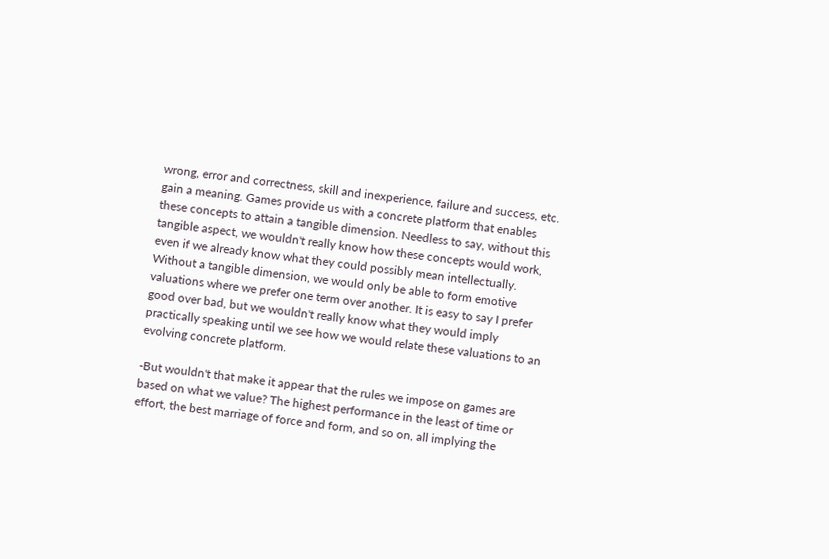wrong, error and correctness, skill and inexperience, failure and success, etc. gain a meaning. Games provide us with a concrete platform that enables these concepts to attain a tangible dimension. Needless to say, without this tangible aspect, we wouldn't really know how these concepts would work, even if we already know what they could possibly mean intellectually. Without a tangible dimension, we would only be able to form emotive valuations where we prefer one term over another. It is easy to say I prefer good over bad, but we wouldn't really know what they would imply practically speaking until we see how we would relate these valuations to an evolving concrete platform.

-But wouldn't that make it appear that the rules we impose on games are based on what we value? The highest performance in the least of time or effort, the best marriage of force and form, and so on, all implying the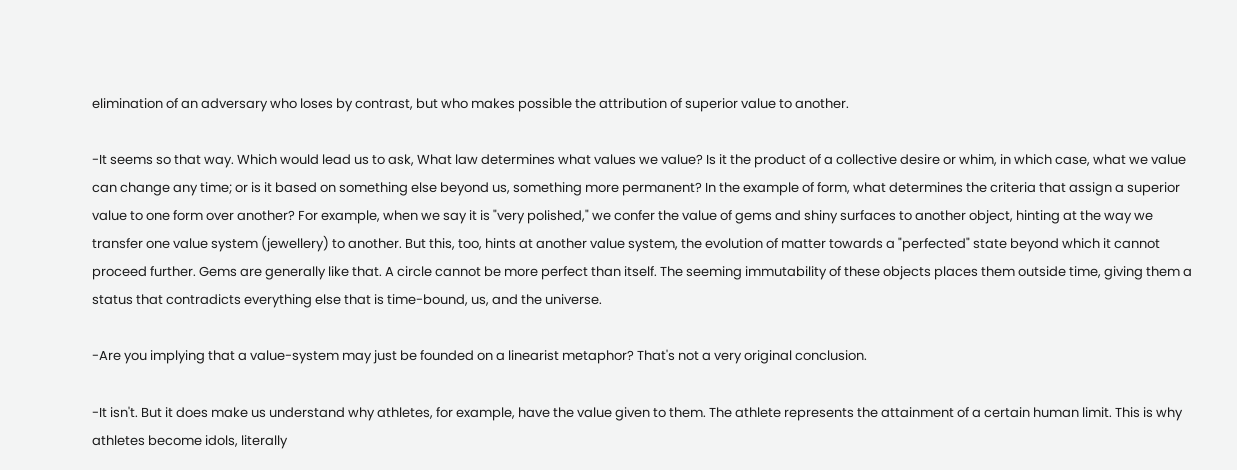elimination of an adversary who loses by contrast, but who makes possible the attribution of superior value to another.

-It seems so that way. Which would lead us to ask, What law determines what values we value? Is it the product of a collective desire or whim, in which case, what we value can change any time; or is it based on something else beyond us, something more permanent? In the example of form, what determines the criteria that assign a superior value to one form over another? For example, when we say it is "very polished," we confer the value of gems and shiny surfaces to another object, hinting at the way we transfer one value system (jewellery) to another. But this, too, hints at another value system, the evolution of matter towards a "perfected" state beyond which it cannot proceed further. Gems are generally like that. A circle cannot be more perfect than itself. The seeming immutability of these objects places them outside time, giving them a status that contradicts everything else that is time-bound, us, and the universe.

-Are you implying that a value-system may just be founded on a linearist metaphor? That's not a very original conclusion.

-It isn't. But it does make us understand why athletes, for example, have the value given to them. The athlete represents the attainment of a certain human limit. This is why athletes become idols, literally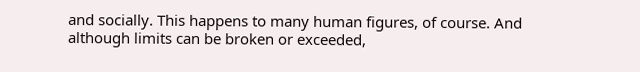and socially. This happens to many human figures, of course. And although limits can be broken or exceeded,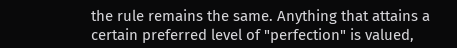the rule remains the same. Anything that attains a certain preferred level of "perfection" is valued,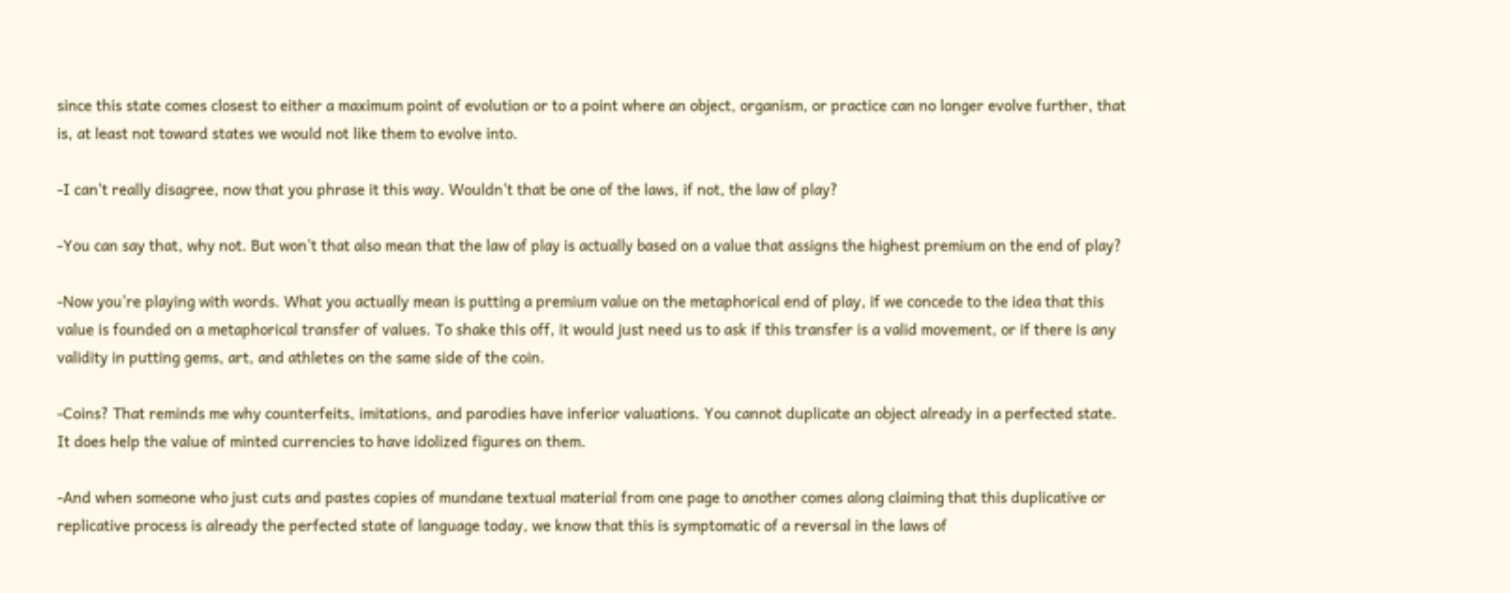since this state comes closest to either a maximum point of evolution or to a point where an object, organism, or practice can no longer evolve further, that is, at least not toward states we would not like them to evolve into.

-I can't really disagree, now that you phrase it this way. Wouldn't that be one of the laws, if not, the law of play?

-You can say that, why not. But won't that also mean that the law of play is actually based on a value that assigns the highest premium on the end of play?

-Now you're playing with words. What you actually mean is putting a premium value on the metaphorical end of play, if we concede to the idea that this value is founded on a metaphorical transfer of values. To shake this off, it would just need us to ask if this transfer is a valid movement, or if there is any validity in putting gems, art, and athletes on the same side of the coin.

-Coins? That reminds me why counterfeits, imitations, and parodies have inferior valuations. You cannot duplicate an object already in a perfected state. It does help the value of minted currencies to have idolized figures on them.

-And when someone who just cuts and pastes copies of mundane textual material from one page to another comes along claiming that this duplicative or replicative process is already the perfected state of language today, we know that this is symptomatic of a reversal in the laws of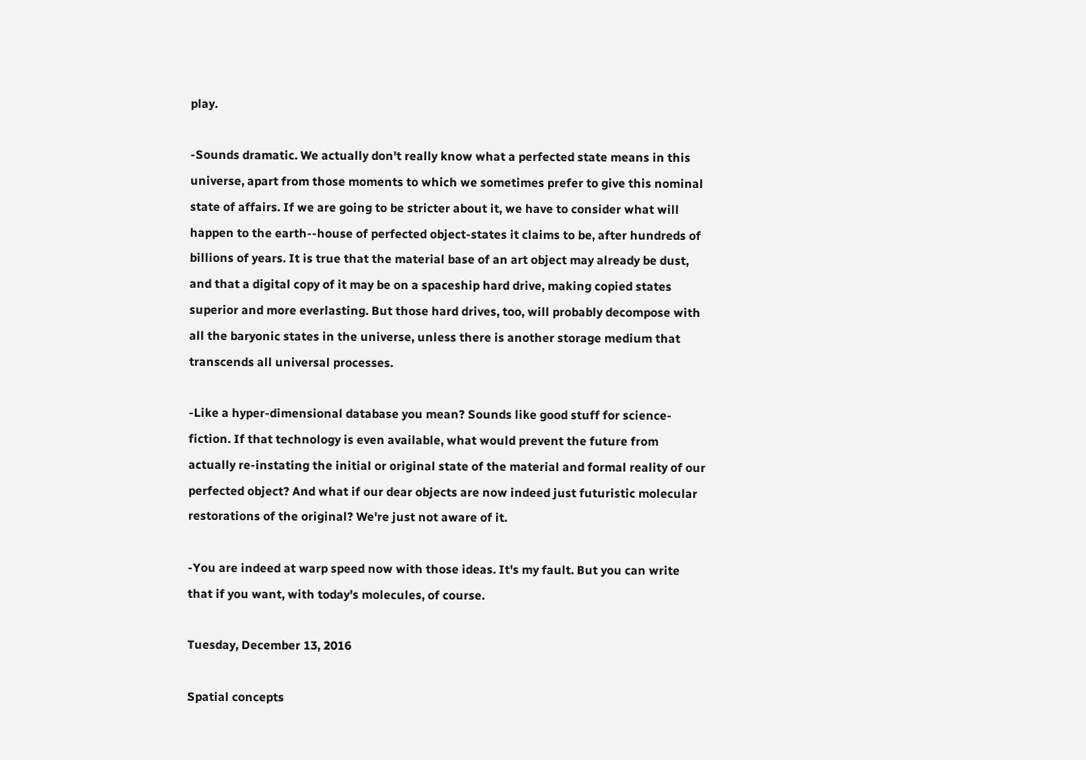play.

-Sounds dramatic. We actually don't really know what a perfected state means in this universe, apart from those moments to which we sometimes prefer to give this nominal state of affairs. If we are going to be stricter about it, we have to consider what will happen to the earth--house of perfected object-states it claims to be, after hundreds of billions of years. It is true that the material base of an art object may already be dust, and that a digital copy of it may be on a spaceship hard drive, making copied states superior and more everlasting. But those hard drives, too, will probably decompose with all the baryonic states in the universe, unless there is another storage medium that transcends all universal processes.

-Like a hyper-dimensional database you mean? Sounds like good stuff for science-fiction. If that technology is even available, what would prevent the future from actually re-instating the initial or original state of the material and formal reality of our perfected object? And what if our dear objects are now indeed just futuristic molecular restorations of the original? We're just not aware of it.

-You are indeed at warp speed now with those ideas. It's my fault. But you can write that if you want, with today's molecules, of course.

Tuesday, December 13, 2016

Spatial concepts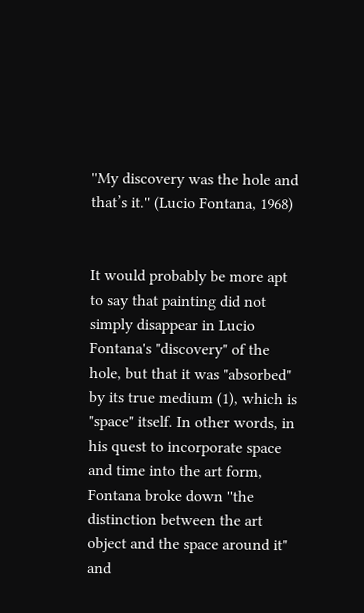''My discovery was the hole and that’s it.'' (Lucio Fontana, 1968)


It would probably be more apt to say that painting did not simply disappear in Lucio Fontana's "discovery" of the hole, but that it was "absorbed" by its true medium (1), which is "space" itself. In other words, in his quest to incorporate space and time into the art form, Fontana broke down ''the distinction between the art object and the space around it" and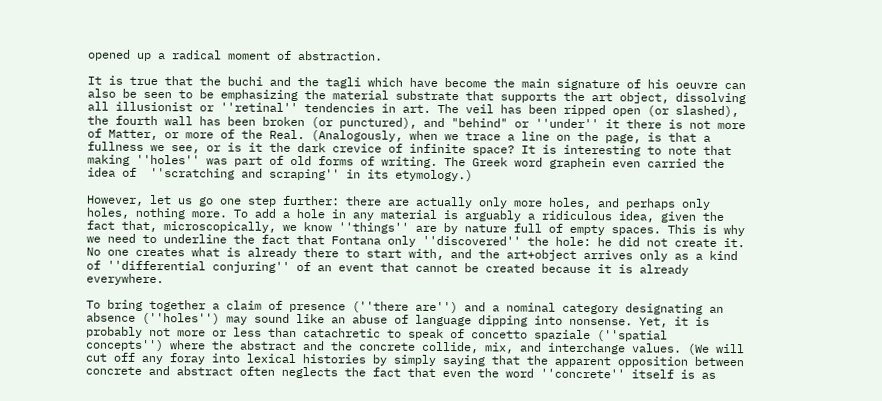opened up a radical moment of abstraction.

It is true that the buchi and the tagli which have become the main signature of his oeuvre can also be seen to be emphasizing the material substrate that supports the art object, dissolving all illusionist or ''retinal'' tendencies in art. The veil has been ripped open (or slashed), the fourth wall has been broken (or punctured), and "behind" or ''under'' it there is not more of Matter, or more of the Real. (Analogously, when we trace a line on the page, is that a fullness we see, or is it the dark crevice of infinite space? It is interesting to note that making ''holes'' was part of old forms of writing. The Greek word graphein even carried the idea of  ''scratching and scraping'' in its etymology.)

However, let us go one step further: there are actually only more holes, and perhaps only holes, nothing more. To add a hole in any material is arguably a ridiculous idea, given the fact that, microscopically, we know ''things'' are by nature full of empty spaces. This is why we need to underline the fact that Fontana only ''discovered'' the hole: he did not create it. No one creates what is already there to start with, and the art+object arrives only as a kind of ''differential conjuring'' of an event that cannot be created because it is already everywhere.

To bring together a claim of presence (''there are'') and a nominal category designating an absence (''holes'') may sound like an abuse of language dipping into nonsense. Yet, it is probably not more or less than catachretic to speak of concetto spaziale (''spatial concepts'') where the abstract and the concrete collide, mix, and interchange values. (We will cut off any foray into lexical histories by simply saying that the apparent opposition between concrete and abstract often neglects the fact that even the word ''concrete'' itself is as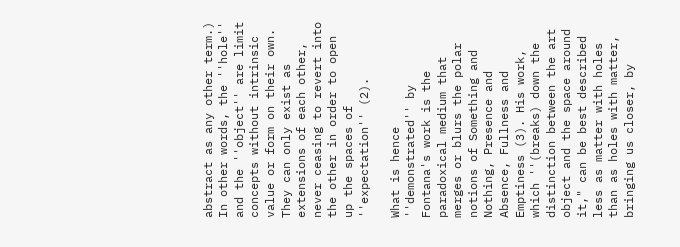abstract as any other term.) In other words, the ''hole'' and the ''object'' are limit concepts without intrinsic value or form on their own. They can only exist as extensions of each other, never ceasing to revert into the other in order to open up the spaces of ''expectation'' (2).

What is hence ''demonstrated'' by Fontana's work is the paradoxical medium that merges or blurs the polar notions of Something and Nothing, Presence and Absence, Fullness and Emptiness (3). His work, which ''(breaks) down the distinction between the art object and the space around it," can be best described less as matter with holes than as holes with matter, bringing us closer, by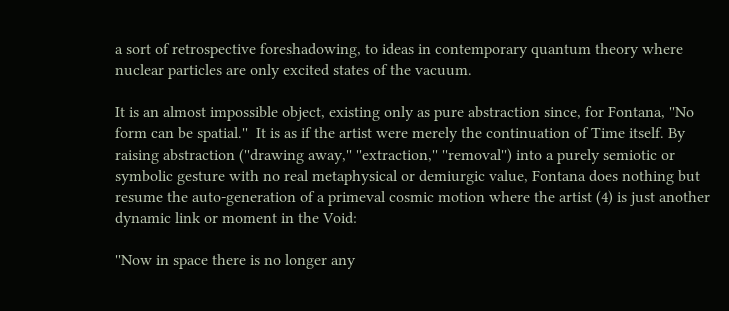a sort of retrospective foreshadowing, to ideas in contemporary quantum theory where nuclear particles are only excited states of the vacuum.

It is an almost impossible object, existing only as pure abstraction since, for Fontana, ''No form can be spatial.''  It is as if the artist were merely the continuation of Time itself. By raising abstraction (''drawing away,'' ''extraction,'' ''removal'') into a purely semiotic or symbolic gesture with no real metaphysical or demiurgic value, Fontana does nothing but resume the auto-generation of a primeval cosmic motion where the artist (4) is just another dynamic link or moment in the Void:

''Now in space there is no longer any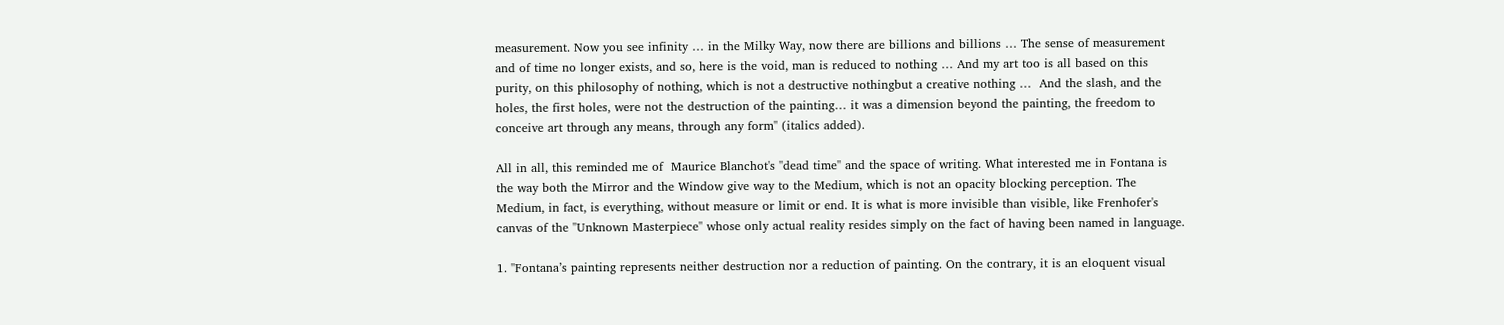measurement. Now you see infinity … in the Milky Way, now there are billions and billions … The sense of measurement and of time no longer exists, and so, here is the void, man is reduced to nothing … And my art too is all based on this  purity, on this philosophy of nothing, which is not a destructive nothingbut a creative nothing …  And the slash, and the holes, the first holes, were not the destruction of the painting… it was a dimension beyond the painting, the freedom to conceive art through any means, through any form'' (italics added).

All in all, this reminded me of  Maurice Blanchot's ''dead time'' and the space of writing. What interested me in Fontana is the way both the Mirror and the Window give way to the Medium, which is not an opacity blocking perception. The Medium, in fact, is everything, without measure or limit or end. It is what is more invisible than visible, like Frenhofer's canvas of the ''Unknown Masterpiece'' whose only actual reality resides simply on the fact of having been named in language.

1. ''Fontana’s painting represents neither destruction nor a reduction of painting. On the contrary, it is an eloquent visual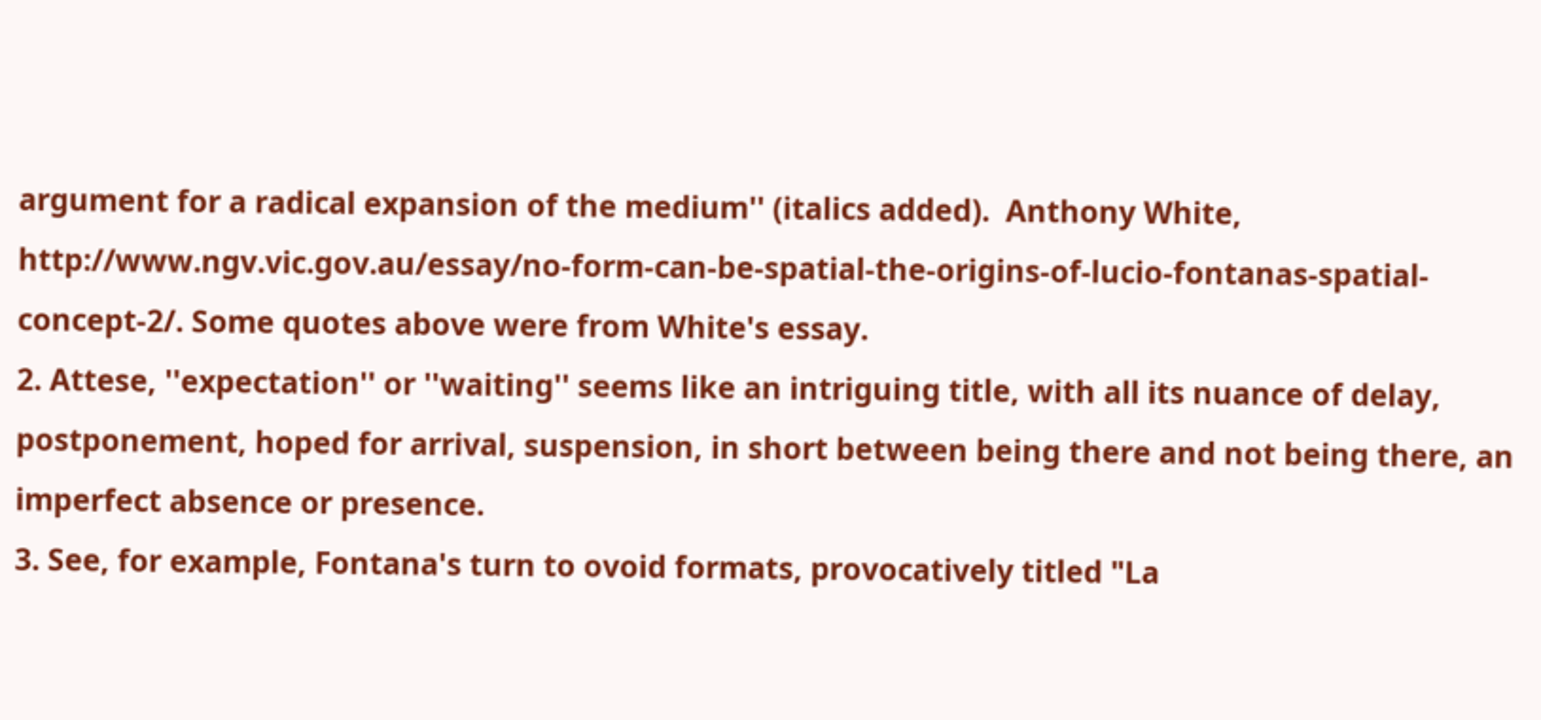argument for a radical expansion of the medium'' (italics added).  Anthony White, http://www.ngv.vic.gov.au/essay/no-form-can-be-spatial-the-origins-of-lucio-fontanas-spatial-concept-2/. Some quotes above were from White's essay.
2. Attese, ''expectation'' or ''waiting'' seems like an intriguing title, with all its nuance of delay, postponement, hoped for arrival, suspension, in short between being there and not being there, an imperfect absence or presence.
3. See, for example, Fontana's turn to ovoid formats, provocatively titled "La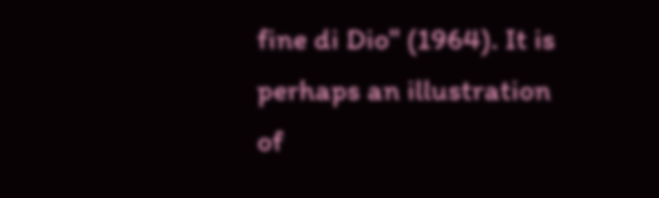fine di Dio" (1964). It is perhaps an illustration of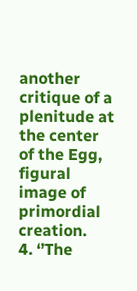another critique of a plenitude at the center of the Egg, figural image of primordial creation.
4. ‘’The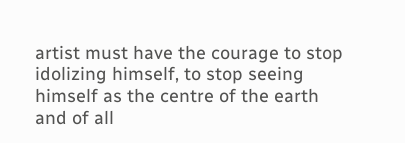artist must have the courage to stop idolizing himself, to stop seeing himself as the centre of the earth and of all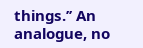things.’’ An analogue, no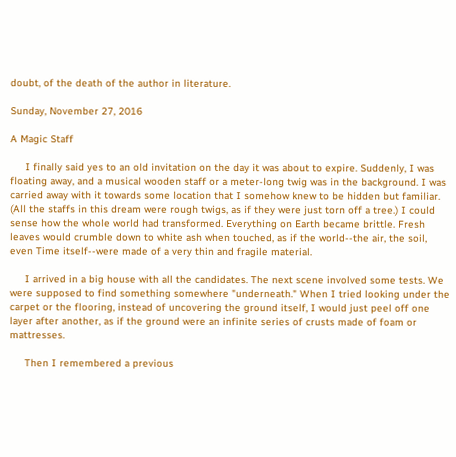doubt, of the death of the author in literature.

Sunday, November 27, 2016

A Magic Staff

     I finally said yes to an old invitation on the day it was about to expire. Suddenly, I was floating away, and a musical wooden staff or a meter-long twig was in the background. I was carried away with it towards some location that I somehow knew to be hidden but familiar. (All the staffs in this dream were rough twigs, as if they were just torn off a tree.) I could sense how the whole world had transformed. Everything on Earth became brittle. Fresh leaves would crumble down to white ash when touched, as if the world--the air, the soil, even Time itself--were made of a very thin and fragile material.

     I arrived in a big house with all the candidates. The next scene involved some tests. We were supposed to find something somewhere "underneath." When I tried looking under the carpet or the flooring, instead of uncovering the ground itself, I would just peel off one layer after another, as if the ground were an infinite series of crusts made of foam or mattresses.

     Then I remembered a previous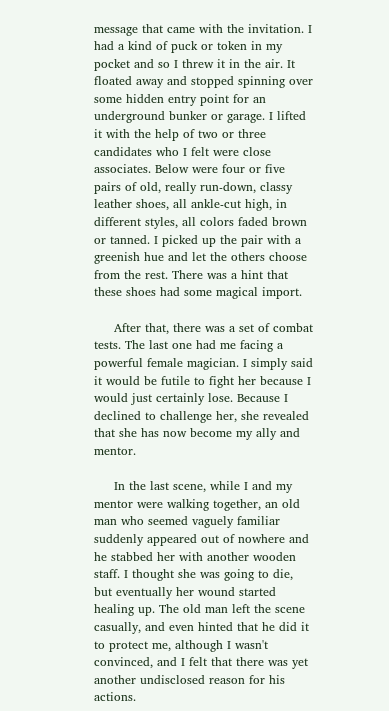message that came with the invitation. I had a kind of puck or token in my pocket and so I threw it in the air. It floated away and stopped spinning over some hidden entry point for an underground bunker or garage. I lifted it with the help of two or three candidates who I felt were close associates. Below were four or five pairs of old, really run-down, classy leather shoes, all ankle-cut high, in different styles, all colors faded brown or tanned. I picked up the pair with a greenish hue and let the others choose from the rest. There was a hint that these shoes had some magical import.

     After that, there was a set of combat tests. The last one had me facing a powerful female magician. I simply said it would be futile to fight her because I would just certainly lose. Because I declined to challenge her, she revealed that she has now become my ally and mentor.

     In the last scene, while I and my mentor were walking together, an old man who seemed vaguely familiar suddenly appeared out of nowhere and he stabbed her with another wooden staff. I thought she was going to die, but eventually her wound started healing up. The old man left the scene casually, and even hinted that he did it to protect me, although I wasn't convinced, and I felt that there was yet another undisclosed reason for his actions.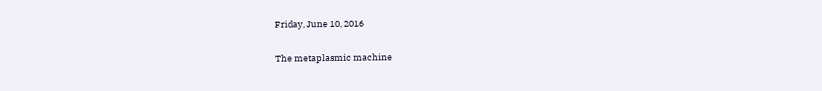Friday, June 10, 2016

The metaplasmic machine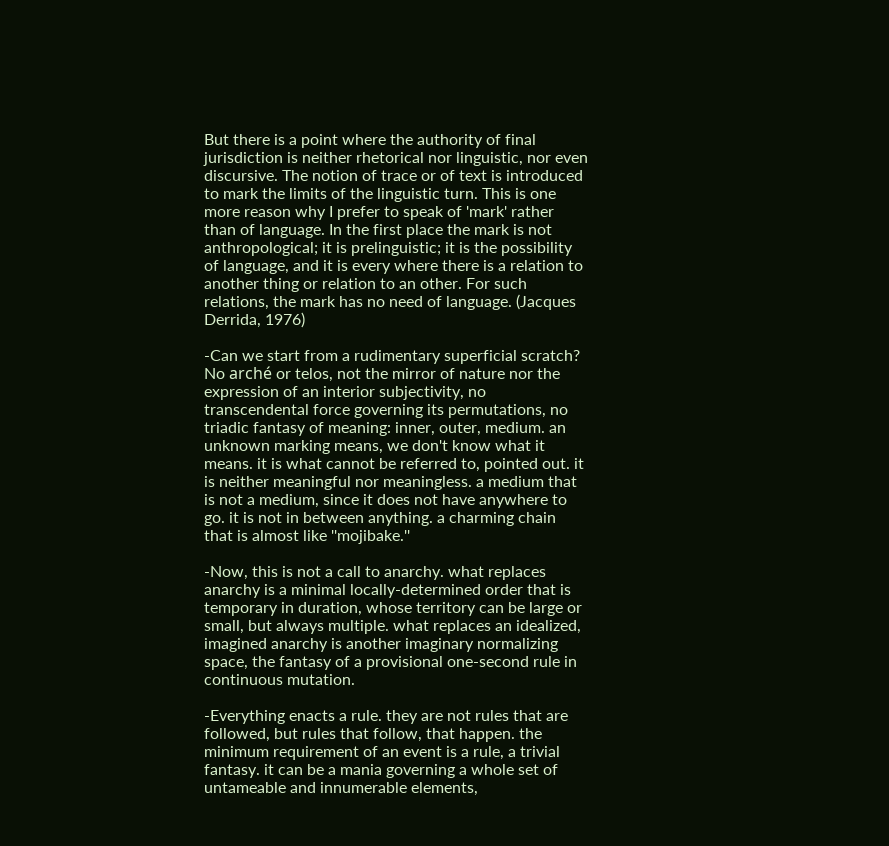But there is a point where the authority of final jurisdiction is neither rhetorical nor linguistic, nor even discursive. The notion of trace or of text is introduced to mark the limits of the linguistic turn. This is one more reason why I prefer to speak of 'mark' rather than of language. In the first place the mark is not anthropological; it is prelinguistic; it is the possibility of language, and it is every where there is a relation to another thing or relation to an other. For such relations, the mark has no need of language. (Jacques Derrida, 1976)

-Can we start from a rudimentary superficial scratch? No arché or telos, not the mirror of nature nor the expression of an interior subjectivity, no transcendental force governing its permutations, no triadic fantasy of meaning: inner, outer, medium. an unknown marking means, we don't know what it means. it is what cannot be referred to, pointed out. it is neither meaningful nor meaningless. a medium that is not a medium, since it does not have anywhere to go. it is not in between anything. a charming chain that is almost like ''mojibake.''

-Now, this is not a call to anarchy. what replaces anarchy is a minimal locally-determined order that is temporary in duration, whose territory can be large or small, but always multiple. what replaces an idealized, imagined anarchy is another imaginary normalizing space, the fantasy of a provisional one-second rule in continuous mutation.

-Everything enacts a rule. they are not rules that are followed, but rules that follow, that happen. the minimum requirement of an event is a rule, a trivial fantasy. it can be a mania governing a whole set of untameable and innumerable elements,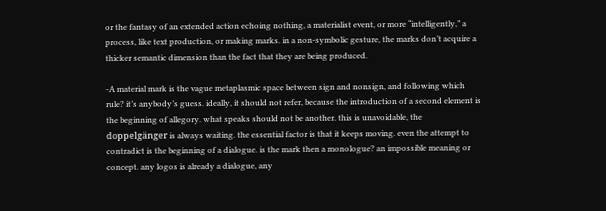or the fantasy of an extended action echoing nothing, a materialist event, or more “intelligently,” a process, like text production, or making marks. in a non-symbolic gesture, the marks don’t acquire a thicker semantic dimension than the fact that they are being produced.

-A material mark is the vague metaplasmic space between sign and nonsign, and following which rule? it’s anybody’s guess. ideally, it should not refer, because the introduction of a second element is the beginning of allegory. what speaks should not be another. this is unavoidable, the doppelgänger is always waiting. the essential factor is that it keeps moving. even the attempt to contradict is the beginning of a dialogue. is the mark then a monologue? an impossible meaning or concept. any logos is already a dialogue, any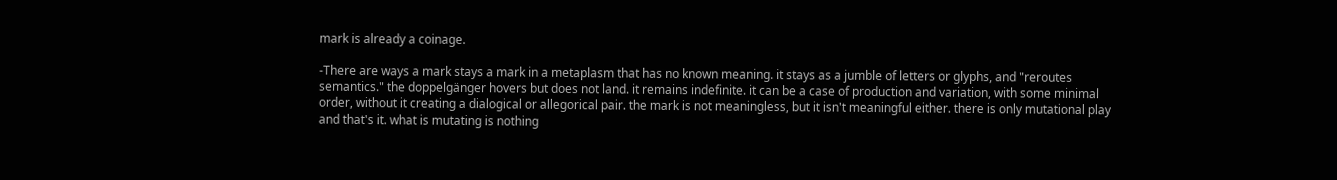mark is already a coinage.

-There are ways a mark stays a mark in a metaplasm that has no known meaning. it stays as a jumble of letters or glyphs, and "reroutes semantics." the doppelgänger hovers but does not land. it remains indefinite. it can be a case of production and variation, with some minimal order, without it creating a dialogical or allegorical pair. the mark is not meaningless, but it isn't meaningful either. there is only mutational play and that's it. what is mutating is nothing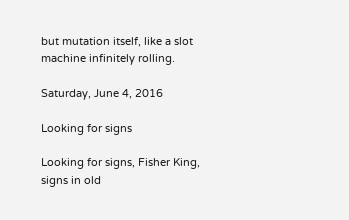but mutation itself, like a slot machine infinitely rolling.

Saturday, June 4, 2016

Looking for signs

Looking for signs, Fisher King, signs in old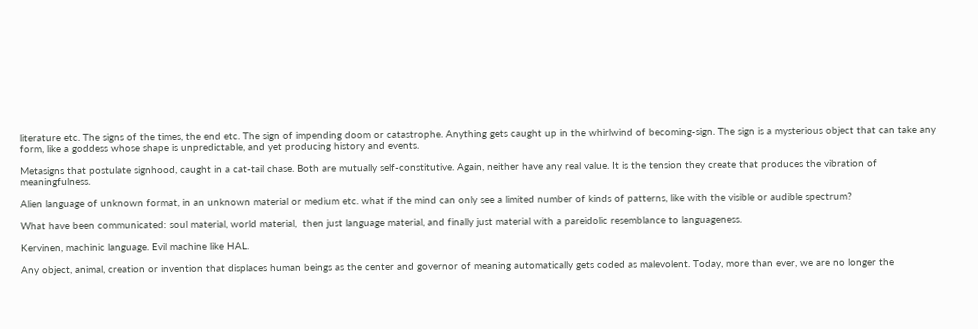literature etc. The signs of the times, the end etc. The sign of impending doom or catastrophe. Anything gets caught up in the whirlwind of becoming-sign. The sign is a mysterious object that can take any form, like a goddess whose shape is unpredictable, and yet producing history and events.

Metasigns that postulate signhood, caught in a cat-tail chase. Both are mutually self-constitutive. Again, neither have any real value. It is the tension they create that produces the vibration of meaningfulness.

Alien language of unknown format, in an unknown material or medium etc. what if the mind can only see a limited number of kinds of patterns, like with the visible or audible spectrum?

What have been communicated: soul material, world material,  then just language material, and finally just material with a pareidolic resemblance to languageness.

Kervinen, machinic language. Evil machine like HAL.

Any object, animal, creation or invention that displaces human beings as the center and governor of meaning automatically gets coded as malevolent. Today, more than ever, we are no longer the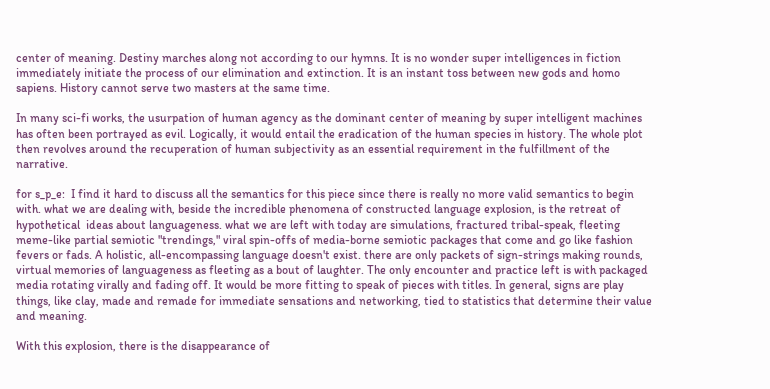center of meaning. Destiny marches along not according to our hymns. It is no wonder super intelligences in fiction immediately initiate the process of our elimination and extinction. It is an instant toss between new gods and homo sapiens. History cannot serve two masters at the same time.

In many sci-fi works, the usurpation of human agency as the dominant center of meaning by super intelligent machines has often been portrayed as evil. Logically, it would entail the eradication of the human species in history. The whole plot then revolves around the recuperation of human subjectivity as an essential requirement in the fulfillment of the narrative.

for s_p_e:  I find it hard to discuss all the semantics for this piece since there is really no more valid semantics to begin with. what we are dealing with, beside the incredible phenomena of constructed language explosion, is the retreat of hypothetical  ideas about languageness. what we are left with today are simulations, fractured tribal-speak, fleeting meme-like partial semiotic "trendings," viral spin-offs of media-borne semiotic packages that come and go like fashion fevers or fads. A holistic, all-encompassing language doesn't exist. there are only packets of sign-strings making rounds, virtual memories of languageness as fleeting as a bout of laughter. The only encounter and practice left is with packaged media rotating virally and fading off. It would be more fitting to speak of pieces with titles. In general, signs are play things, like clay, made and remade for immediate sensations and networking, tied to statistics that determine their value and meaning.

With this explosion, there is the disappearance of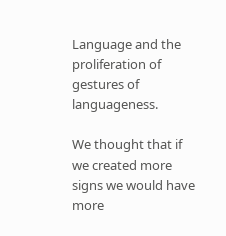Language and the proliferation of gestures of languageness.

We thought that if we created more signs we would have more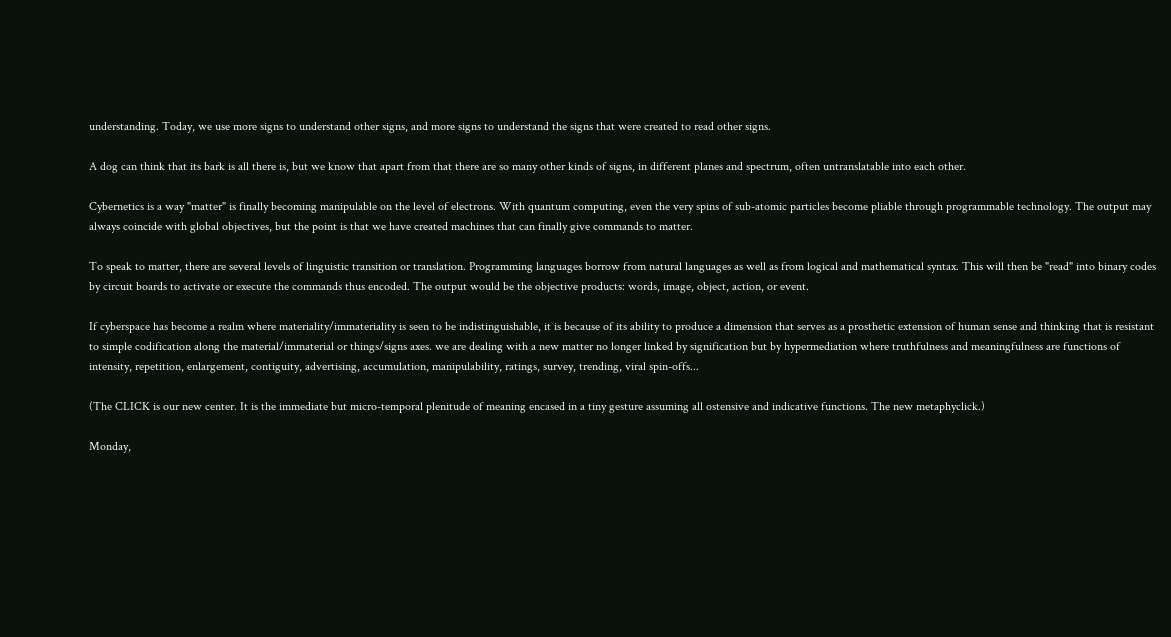understanding. Today, we use more signs to understand other signs, and more signs to understand the signs that were created to read other signs.

A dog can think that its bark is all there is, but we know that apart from that there are so many other kinds of signs, in different planes and spectrum, often untranslatable into each other.

Cybernetics is a way "matter" is finally becoming manipulable on the level of electrons. With quantum computing, even the very spins of sub-atomic particles become pliable through programmable technology. The output may always coincide with global objectives, but the point is that we have created machines that can finally give commands to matter.

To speak to matter, there are several levels of linguistic transition or translation. Programming languages borrow from natural languages as well as from logical and mathematical syntax. This will then be "read" into binary codes by circuit boards to activate or execute the commands thus encoded. The output would be the objective products: words, image, object, action, or event.

If cyberspace has become a realm where materiality/immateriality is seen to be indistinguishable, it is because of its ability to produce a dimension that serves as a prosthetic extension of human sense and thinking that is resistant to simple codification along the material/immaterial or things/signs axes. we are dealing with a new matter no longer linked by signification but by hypermediation where truthfulness and meaningfulness are functions of intensity, repetition, enlargement, contiguity, advertising, accumulation, manipulability, ratings, survey, trending, viral spin-offs...

(The CLICK is our new center. It is the immediate but micro-temporal plenitude of meaning encased in a tiny gesture assuming all ostensive and indicative functions. The new metaphyclick.)

Monday,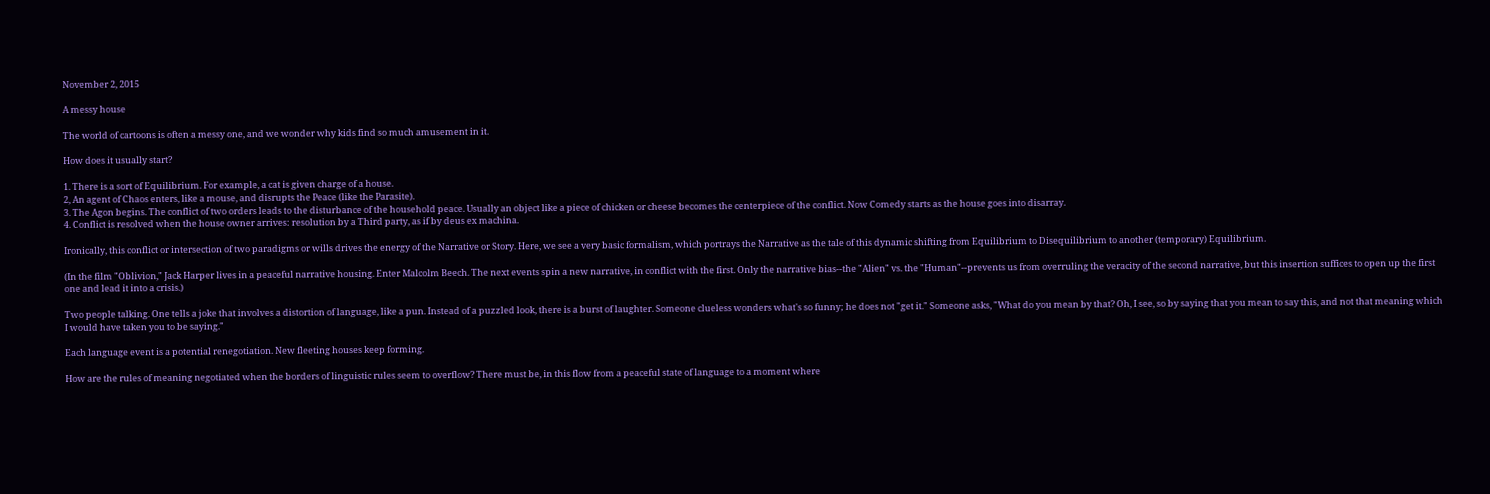November 2, 2015

A messy house

The world of cartoons is often a messy one, and we wonder why kids find so much amusement in it.

How does it usually start?

1. There is a sort of Equilibrium. For example, a cat is given charge of a house.
2, An agent of Chaos enters, like a mouse, and disrupts the Peace (like the Parasite).
3. The Agon begins. The conflict of two orders leads to the disturbance of the household peace. Usually an object like a piece of chicken or cheese becomes the centerpiece of the conflict. Now Comedy starts as the house goes into disarray.
4. Conflict is resolved when the house owner arrives: resolution by a Third party, as if by deus ex machina.

Ironically, this conflict or intersection of two paradigms or wills drives the energy of the Narrative or Story. Here, we see a very basic formalism, which portrays the Narrative as the tale of this dynamic shifting from Equilibrium to Disequilibrium to another (temporary) Equilibrium.

(In the film "Oblivion," Jack Harper lives in a peaceful narrative housing. Enter Malcolm Beech. The next events spin a new narrative, in conflict with the first. Only the narrative bias--the "Alien" vs. the "Human"--prevents us from overruling the veracity of the second narrative, but this insertion suffices to open up the first one and lead it into a crisis.)

Two people talking. One tells a joke that involves a distortion of language, like a pun. Instead of a puzzled look, there is a burst of laughter. Someone clueless wonders what's so funny; he does not "get it." Someone asks, "What do you mean by that? Oh, I see, so by saying that you mean to say this, and not that meaning which I would have taken you to be saying."

Each language event is a potential renegotiation. New fleeting houses keep forming.

How are the rules of meaning negotiated when the borders of linguistic rules seem to overflow? There must be, in this flow from a peaceful state of language to a moment where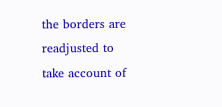the borders are readjusted to take account of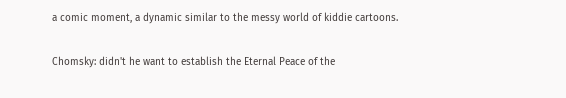a comic moment, a dynamic similar to the messy world of kiddie cartoons.

Chomsky: didn't he want to establish the Eternal Peace of the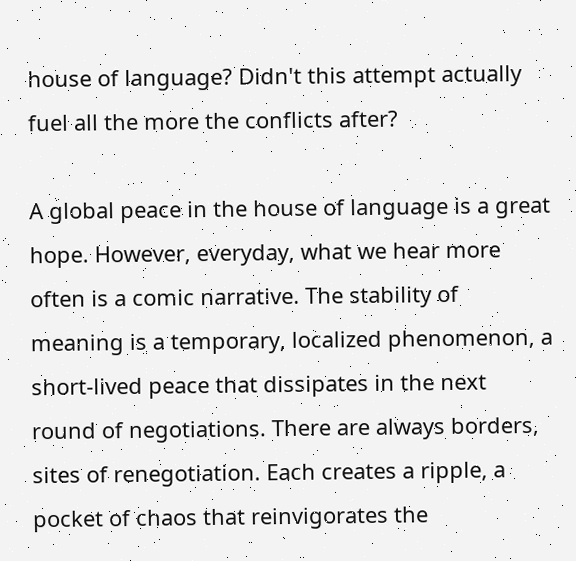house of language? Didn't this attempt actually fuel all the more the conflicts after?

A global peace in the house of language is a great hope. However, everyday, what we hear more often is a comic narrative. The stability of meaning is a temporary, localized phenomenon, a short-lived peace that dissipates in the next round of negotiations. There are always borders, sites of renegotiation. Each creates a ripple, a pocket of chaos that reinvigorates the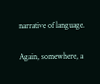narrative of language.

Again, somewhere, a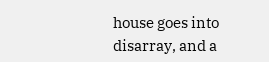house goes into disarray, and a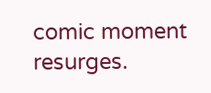comic moment resurges.